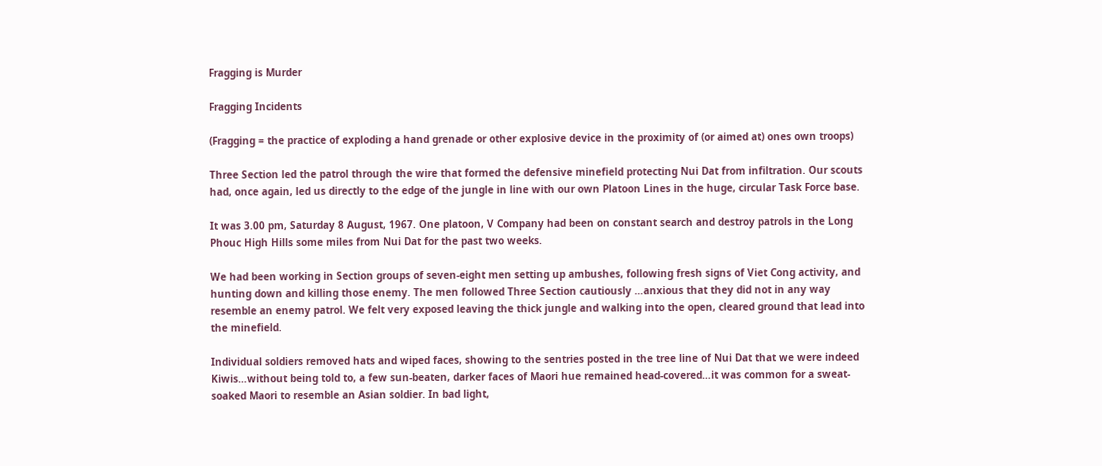Fragging is Murder

Fragging Incidents

(Fragging = the practice of exploding a hand grenade or other explosive device in the proximity of (or aimed at) ones own troops)

Three Section led the patrol through the wire that formed the defensive minefield protecting Nui Dat from infiltration. Our scouts had, once again, led us directly to the edge of the jungle in line with our own Platoon Lines in the huge, circular Task Force base.

It was 3.00 pm, Saturday 8 August, 1967. One platoon, V Company had been on constant search and destroy patrols in the Long Phouc High Hills some miles from Nui Dat for the past two weeks.

We had been working in Section groups of seven-eight men setting up ambushes, following fresh signs of Viet Cong activity, and hunting down and killing those enemy. The men followed Three Section cautiously …anxious that they did not in any way resemble an enemy patrol. We felt very exposed leaving the thick jungle and walking into the open, cleared ground that lead into the minefield.

Individual soldiers removed hats and wiped faces, showing to the sentries posted in the tree line of Nui Dat that we were indeed Kiwis…without being told to, a few sun-beaten, darker faces of Maori hue remained head-covered…it was common for a sweat-soaked Maori to resemble an Asian soldier. In bad light,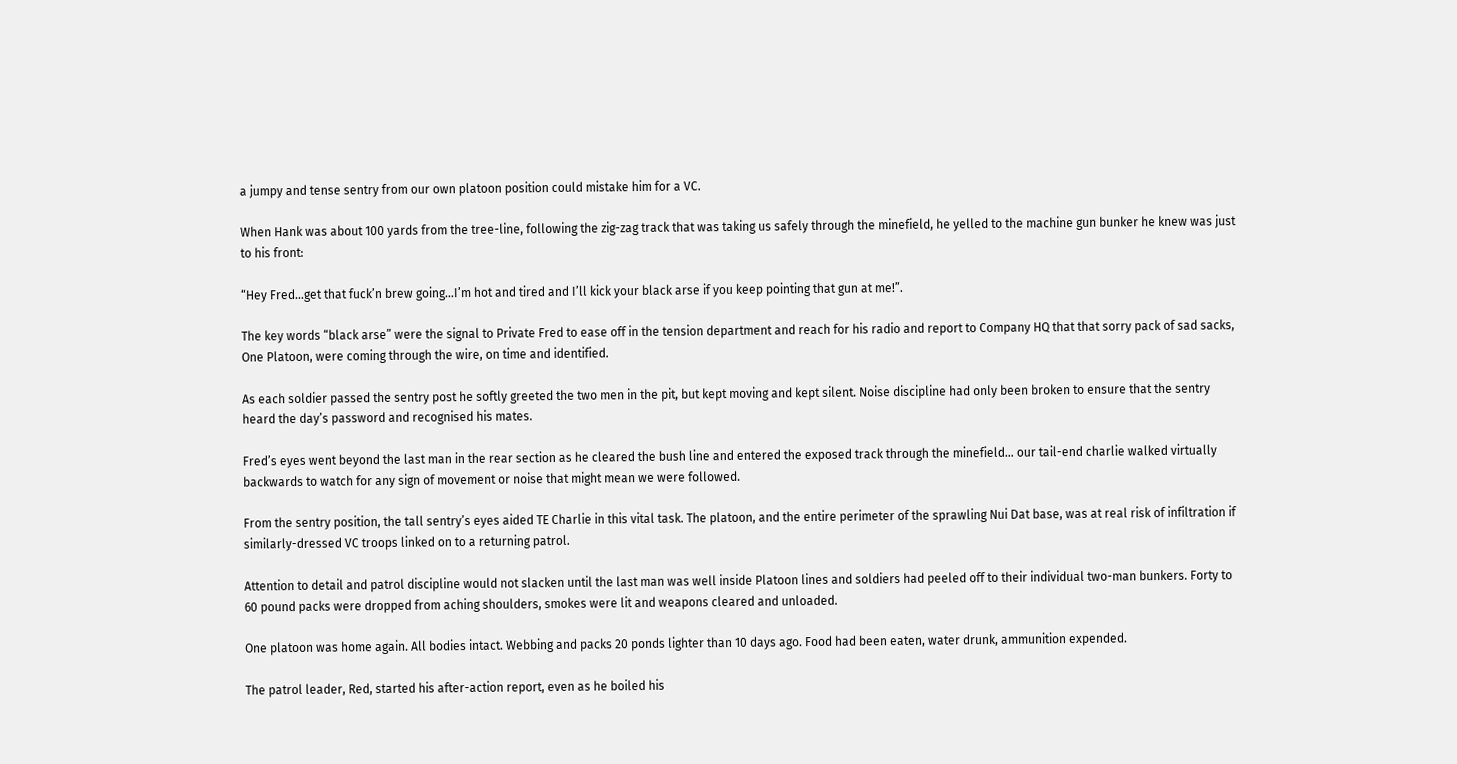a jumpy and tense sentry from our own platoon position could mistake him for a VC.

When Hank was about 100 yards from the tree-line, following the zig-zag track that was taking us safely through the minefield, he yelled to the machine gun bunker he knew was just to his front:

“Hey Fred…get that fuck’n brew going…I’m hot and tired and I’ll kick your black arse if you keep pointing that gun at me!”.

The key words “black arse” were the signal to Private Fred to ease off in the tension department and reach for his radio and report to Company HQ that that sorry pack of sad sacks, One Platoon, were coming through the wire, on time and identified.

As each soldier passed the sentry post he softly greeted the two men in the pit, but kept moving and kept silent. Noise discipline had only been broken to ensure that the sentry heard the day’s password and recognised his mates.

Fred’s eyes went beyond the last man in the rear section as he cleared the bush line and entered the exposed track through the minefield… our tail-end charlie walked virtually backwards to watch for any sign of movement or noise that might mean we were followed.

From the sentry position, the tall sentry’s eyes aided TE Charlie in this vital task. The platoon, and the entire perimeter of the sprawling Nui Dat base, was at real risk of infiltration if similarly-dressed VC troops linked on to a returning patrol.

Attention to detail and patrol discipline would not slacken until the last man was well inside Platoon lines and soldiers had peeled off to their individual two-man bunkers. Forty to 60 pound packs were dropped from aching shoulders, smokes were lit and weapons cleared and unloaded.

One platoon was home again. All bodies intact. Webbing and packs 20 ponds lighter than 10 days ago. Food had been eaten, water drunk, ammunition expended.

The patrol leader, Red, started his after-action report, even as he boiled his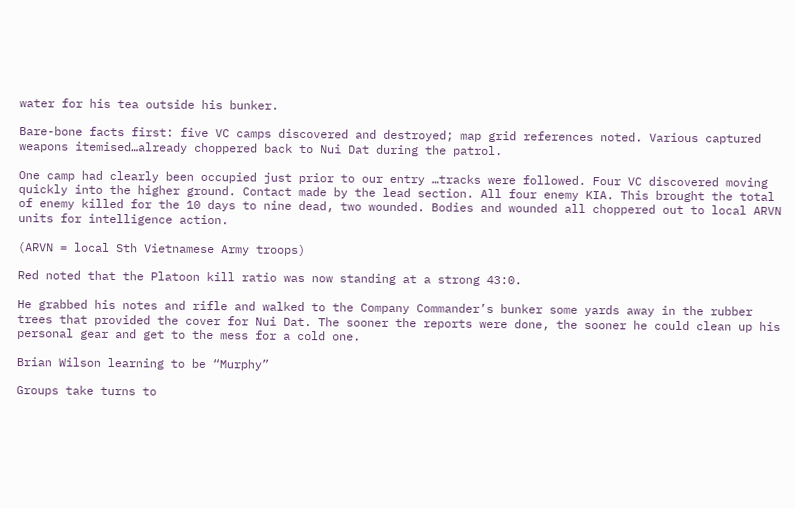water for his tea outside his bunker.

Bare-bone facts first: five VC camps discovered and destroyed; map grid references noted. Various captured weapons itemised…already choppered back to Nui Dat during the patrol.

One camp had clearly been occupied just prior to our entry …tracks were followed. Four VC discovered moving quickly into the higher ground. Contact made by the lead section. All four enemy KIA. This brought the total of enemy killed for the 10 days to nine dead, two wounded. Bodies and wounded all choppered out to local ARVN units for intelligence action.

(ARVN = local Sth Vietnamese Army troops)

Red noted that the Platoon kill ratio was now standing at a strong 43:0.

He grabbed his notes and rifle and walked to the Company Commander’s bunker some yards away in the rubber trees that provided the cover for Nui Dat. The sooner the reports were done, the sooner he could clean up his personal gear and get to the mess for a cold one.

Brian Wilson learning to be “Murphy”

Groups take turns to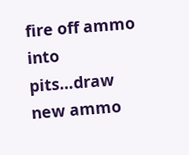fire off ammo into pits…draw new ammo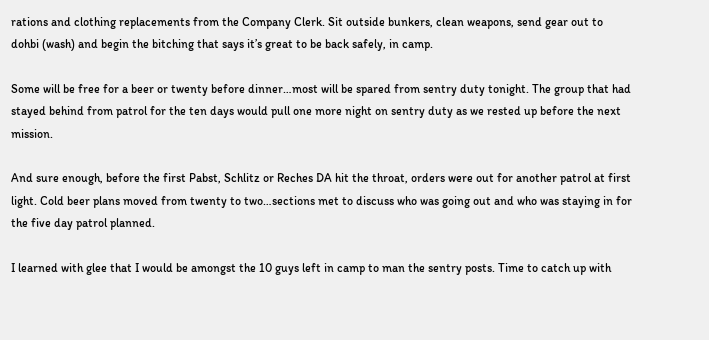rations and clothing replacements from the Company Clerk. Sit outside bunkers, clean weapons, send gear out to dohbi (wash) and begin the bitching that says it’s great to be back safely, in camp.

Some will be free for a beer or twenty before dinner…most will be spared from sentry duty tonight. The group that had stayed behind from patrol for the ten days would pull one more night on sentry duty as we rested up before the next mission.

And sure enough, before the first Pabst, Schlitz or Reches DA hit the throat, orders were out for another patrol at first light. Cold beer plans moved from twenty to two…sections met to discuss who was going out and who was staying in for the five day patrol planned.

I learned with glee that I would be amongst the 10 guys left in camp to man the sentry posts. Time to catch up with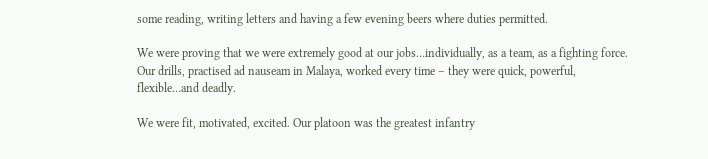some reading, writing letters and having a few evening beers where duties permitted.

We were proving that we were extremely good at our jobs…individually, as a team, as a fighting force. Our drills, practised ad nauseam in Malaya, worked every time – they were quick, powerful, flexible…and deadly.

We were fit, motivated, excited. Our platoon was the greatest infantry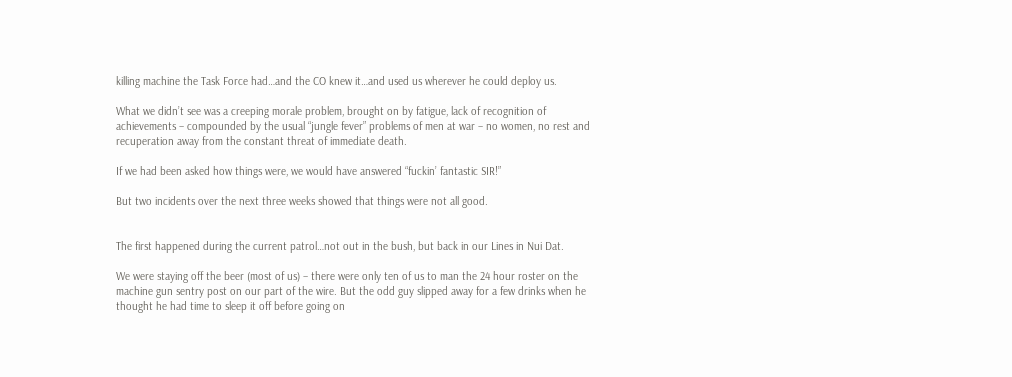killing machine the Task Force had…and the CO knew it…and used us wherever he could deploy us.

What we didn’t see was a creeping morale problem, brought on by fatigue, lack of recognition of achievements – compounded by the usual “jungle fever” problems of men at war – no women, no rest and recuperation away from the constant threat of immediate death.

If we had been asked how things were, we would have answered “fuckin’ fantastic SIR!”

But two incidents over the next three weeks showed that things were not all good.


The first happened during the current patrol…not out in the bush, but back in our Lines in Nui Dat.

We were staying off the beer (most of us) – there were only ten of us to man the 24 hour roster on the machine gun sentry post on our part of the wire. But the odd guy slipped away for a few drinks when he thought he had time to sleep it off before going on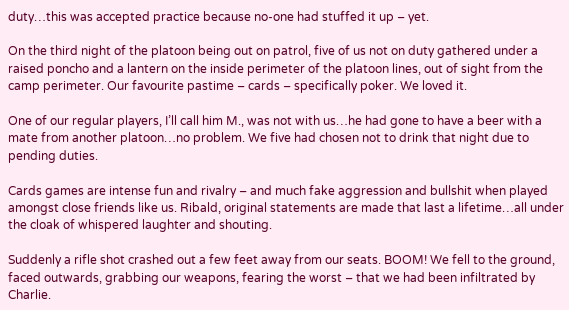duty…this was accepted practice because no-one had stuffed it up – yet.

On the third night of the platoon being out on patrol, five of us not on duty gathered under a raised poncho and a lantern on the inside perimeter of the platoon lines, out of sight from the camp perimeter. Our favourite pastime – cards – specifically poker. We loved it.

One of our regular players, I’ll call him M., was not with us…he had gone to have a beer with a mate from another platoon…no problem. We five had chosen not to drink that night due to pending duties.

Cards games are intense fun and rivalry – and much fake aggression and bullshit when played amongst close friends like us. Ribald, original statements are made that last a lifetime…all under the cloak of whispered laughter and shouting.

Suddenly a rifle shot crashed out a few feet away from our seats. BOOM! We fell to the ground, faced outwards, grabbing our weapons, fearing the worst – that we had been infiltrated by Charlie.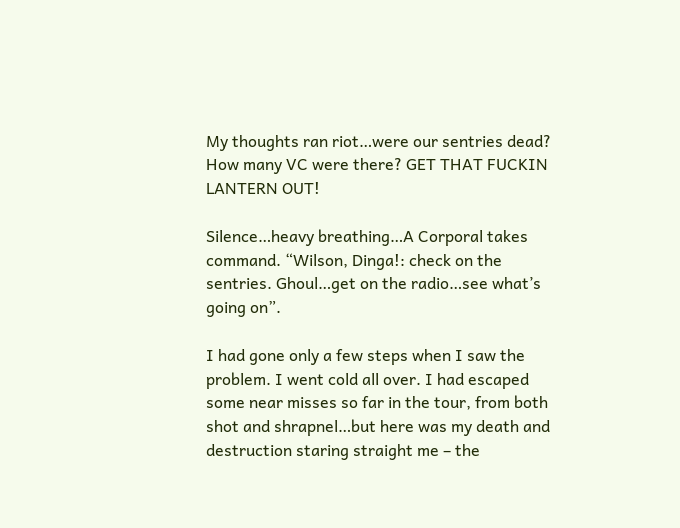My thoughts ran riot…were our sentries dead? How many VC were there? GET THAT FUCKIN LANTERN OUT!

Silence…heavy breathing…A Corporal takes command. “Wilson, Dinga!: check on the sentries. Ghoul…get on the radio…see what’s going on”.

I had gone only a few steps when I saw the problem. I went cold all over. I had escaped some near misses so far in the tour, from both shot and shrapnel…but here was my death and destruction staring straight me – the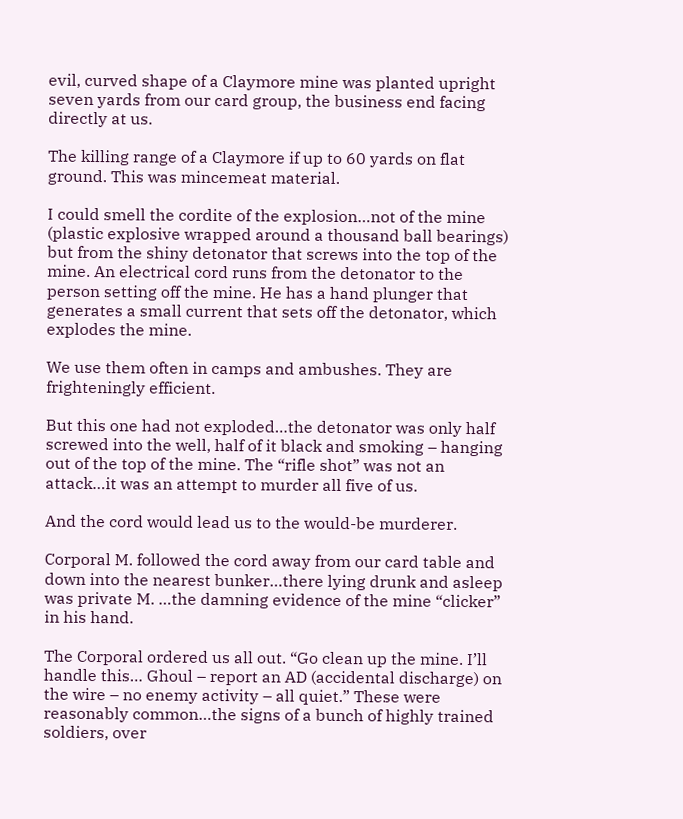evil, curved shape of a Claymore mine was planted upright seven yards from our card group, the business end facing directly at us.

The killing range of a Claymore if up to 60 yards on flat ground. This was mincemeat material.

I could smell the cordite of the explosion…not of the mine (plastic explosive wrapped around a thousand ball bearings) but from the shiny detonator that screws into the top of the mine. An electrical cord runs from the detonator to the person setting off the mine. He has a hand plunger that generates a small current that sets off the detonator, which explodes the mine.

We use them often in camps and ambushes. They are frighteningly efficient.

But this one had not exploded…the detonator was only half screwed into the well, half of it black and smoking – hanging out of the top of the mine. The “rifle shot” was not an attack…it was an attempt to murder all five of us.

And the cord would lead us to the would-be murderer.

Corporal M. followed the cord away from our card table and down into the nearest bunker…there lying drunk and asleep was private M. …the damning evidence of the mine “clicker” in his hand.

The Corporal ordered us all out. “Go clean up the mine. I’ll handle this… Ghoul – report an AD (accidental discharge) on the wire – no enemy activity – all quiet.” These were reasonably common…the signs of a bunch of highly trained soldiers, over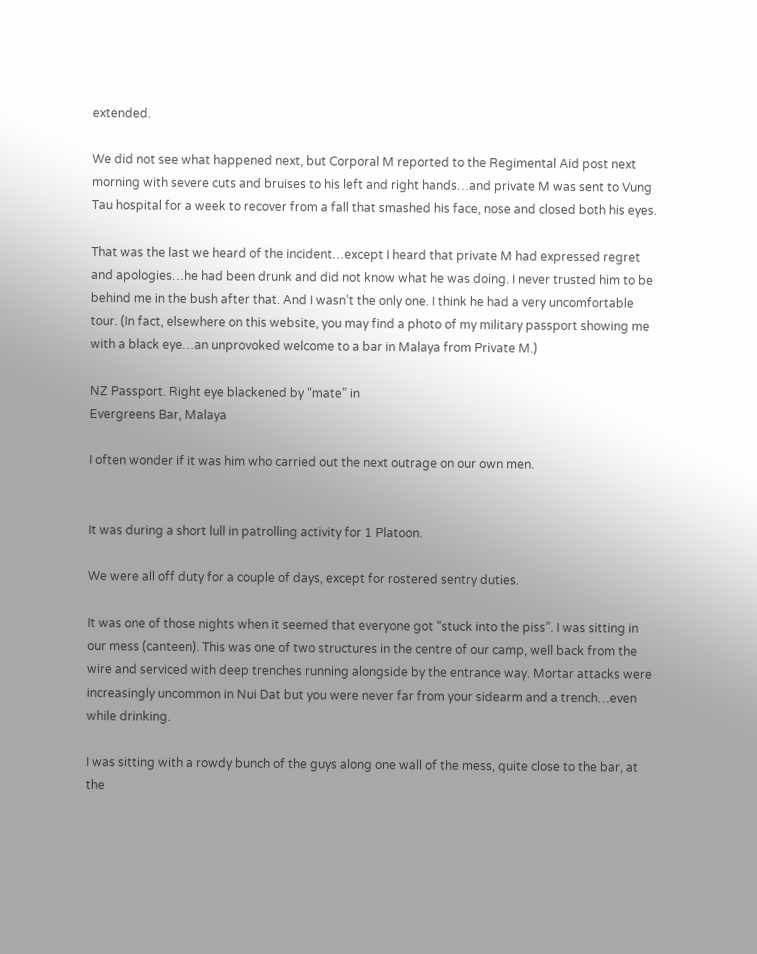extended.

We did not see what happened next, but Corporal M reported to the Regimental Aid post next morning with severe cuts and bruises to his left and right hands…and private M was sent to Vung Tau hospital for a week to recover from a fall that smashed his face, nose and closed both his eyes.

That was the last we heard of the incident…except I heard that private M had expressed regret and apologies…he had been drunk and did not know what he was doing. I never trusted him to be behind me in the bush after that. And I wasn’t the only one. I think he had a very uncomfortable tour. (In fact, elsewhere on this website, you may find a photo of my military passport showing me with a black eye…an unprovoked welcome to a bar in Malaya from Private M.)

NZ Passport. Right eye blackened by “mate” in
Evergreens Bar, Malaya

I often wonder if it was him who carried out the next outrage on our own men.


It was during a short lull in patrolling activity for 1 Platoon.

We were all off duty for a couple of days, except for rostered sentry duties.

It was one of those nights when it seemed that everyone got “stuck into the piss”. I was sitting in our mess (canteen). This was one of two structures in the centre of our camp, well back from the wire and serviced with deep trenches running alongside by the entrance way. Mortar attacks were increasingly uncommon in Nui Dat but you were never far from your sidearm and a trench…even while drinking.

I was sitting with a rowdy bunch of the guys along one wall of the mess, quite close to the bar, at the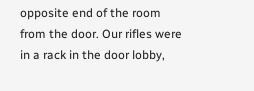opposite end of the room from the door. Our rifles were in a rack in the door lobby,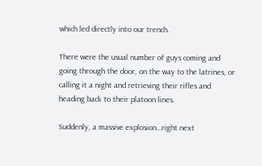which led directly into our trench.

There were the usual number of guys coming and going through the door, on the way to the latrines, or calling it a night and retrieving their rifles and heading back to their platoon lines.

Suddenly, a massive explosion…right next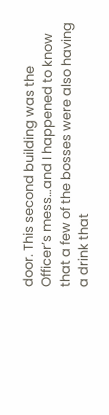door. This second building was the Officer’s mess…and I happened to know that a few of the bosses were also having a drink that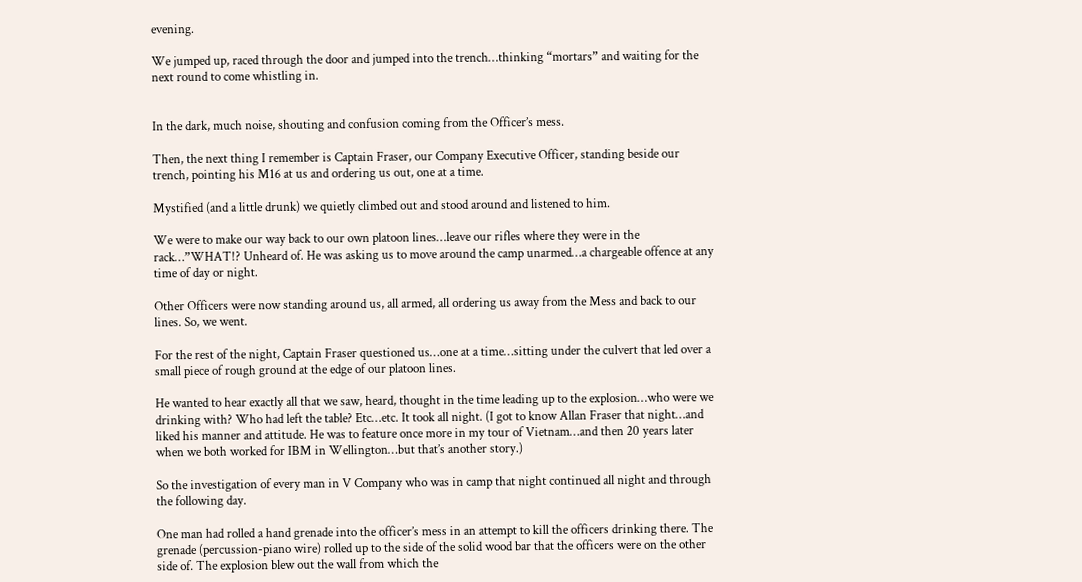evening.

We jumped up, raced through the door and jumped into the trench…thinking “mortars” and waiting for the next round to come whistling in.


In the dark, much noise, shouting and confusion coming from the Officer’s mess.

Then, the next thing I remember is Captain Fraser, our Company Executive Officer, standing beside our trench, pointing his M16 at us and ordering us out, one at a time.

Mystified (and a little drunk) we quietly climbed out and stood around and listened to him.

We were to make our way back to our own platoon lines…leave our rifles where they were in the rack…”WHAT!? Unheard of. He was asking us to move around the camp unarmed…a chargeable offence at any time of day or night.

Other Officers were now standing around us, all armed, all ordering us away from the Mess and back to our lines. So, we went.

For the rest of the night, Captain Fraser questioned us…one at a time…sitting under the culvert that led over a small piece of rough ground at the edge of our platoon lines.

He wanted to hear exactly all that we saw, heard, thought in the time leading up to the explosion…who were we drinking with? Who had left the table? Etc…etc. It took all night. (I got to know Allan Fraser that night…and liked his manner and attitude. He was to feature once more in my tour of Vietnam…and then 20 years later when we both worked for IBM in Wellington…but that’s another story.)

So the investigation of every man in V Company who was in camp that night continued all night and through the following day.

One man had rolled a hand grenade into the officer’s mess in an attempt to kill the officers drinking there. The grenade (percussion-piano wire) rolled up to the side of the solid wood bar that the officers were on the other side of. The explosion blew out the wall from which the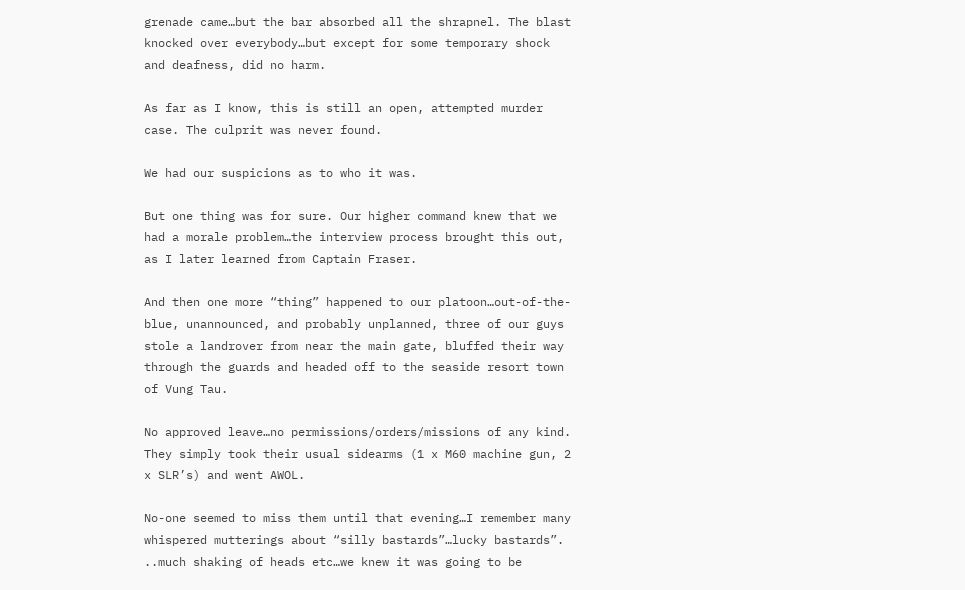grenade came…but the bar absorbed all the shrapnel. The blast knocked over everybody…but except for some temporary shock and deafness, did no harm.

As far as I know, this is still an open, attempted murder case. The culprit was never found.

We had our suspicions as to who it was.

But one thing was for sure. Our higher command knew that we had a morale problem…the interview process brought this out, as I later learned from Captain Fraser.

And then one more “thing” happened to our platoon…out-of-the-blue, unannounced, and probably unplanned, three of our guys stole a landrover from near the main gate, bluffed their way through the guards and headed off to the seaside resort town of Vung Tau.

No approved leave…no permissions/orders/missions of any kind. They simply took their usual sidearms (1 x M60 machine gun, 2 x SLR’s) and went AWOL.

No-one seemed to miss them until that evening…I remember many whispered mutterings about “silly bastards”…lucky bastards”. ..much shaking of heads etc…we knew it was going to be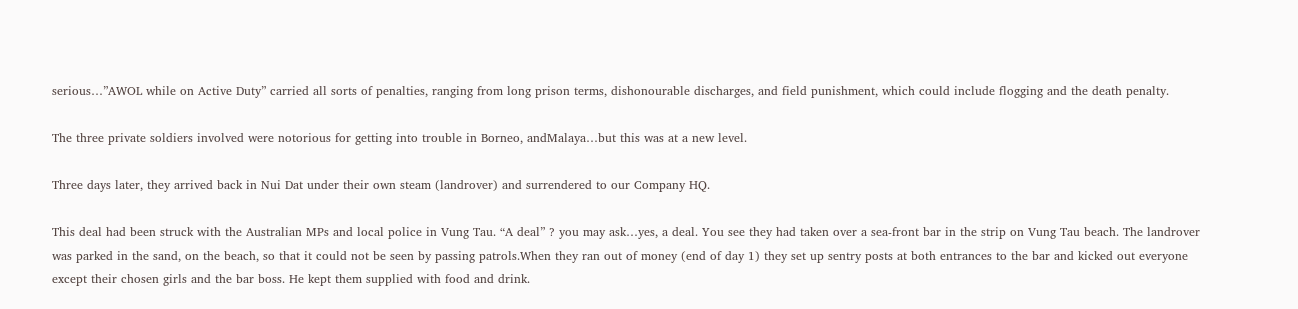serious…”AWOL while on Active Duty” carried all sorts of penalties, ranging from long prison terms, dishonourable discharges, and field punishment, which could include flogging and the death penalty.

The three private soldiers involved were notorious for getting into trouble in Borneo, andMalaya…but this was at a new level.

Three days later, they arrived back in Nui Dat under their own steam (landrover) and surrendered to our Company HQ.

This deal had been struck with the Australian MPs and local police in Vung Tau. “A deal” ? you may ask…yes, a deal. You see they had taken over a sea-front bar in the strip on Vung Tau beach. The landrover was parked in the sand, on the beach, so that it could not be seen by passing patrols.When they ran out of money (end of day 1) they set up sentry posts at both entrances to the bar and kicked out everyone except their chosen girls and the bar boss. He kept them supplied with food and drink.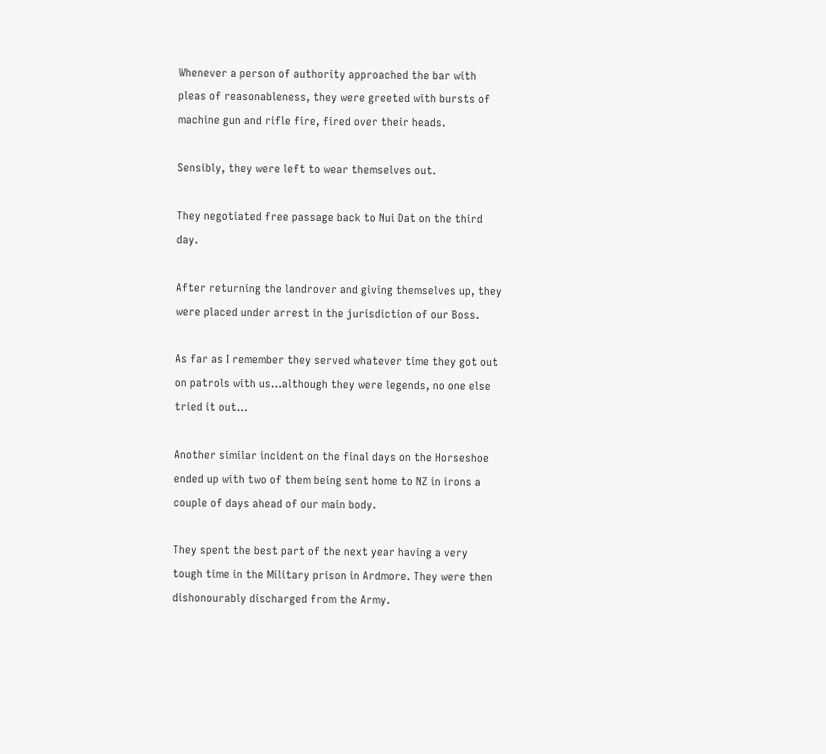Whenever a person of authority approached the bar with pleas of reasonableness, they were greeted with bursts of machine gun and rifle fire, fired over their heads.

Sensibly, they were left to wear themselves out.

They negotiated free passage back to Nui Dat on the third day.

After returning the landrover and giving themselves up, they were placed under arrest in the jurisdiction of our Boss.

As far as I remember they served whatever time they got out on patrols with us…although they were legends, no one else tried it out…

Another similar incident on the final days on the Horseshoe ended up with two of them being sent home to NZ in irons a couple of days ahead of our main body.

They spent the best part of the next year having a very tough time in the Military prison in Ardmore. They were then dishonourably discharged from the Army.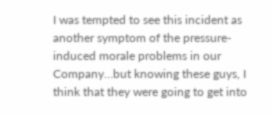I was tempted to see this incident as another symptom of the pressure-induced morale problems in our Company…but knowing these guys, I think that they were going to get into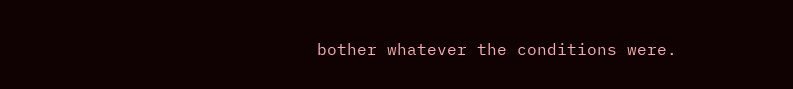bother whatever the conditions were.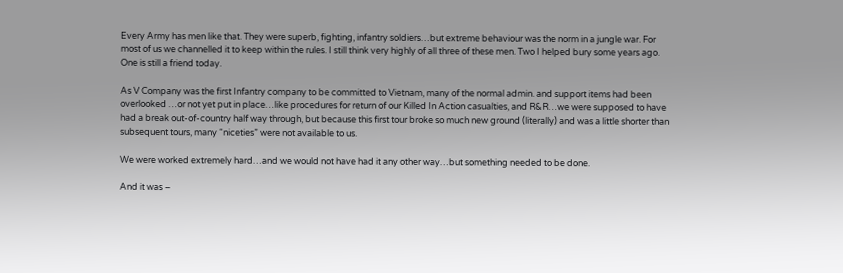Every Army has men like that. They were superb, fighting, infantry soldiers…but extreme behaviour was the norm in a jungle war. For most of us we channelled it to keep within the rules. I still think very highly of all three of these men. Two I helped bury some years ago. One is still a friend today.

As V Company was the first Infantry company to be committed to Vietnam, many of the normal admin. and support items had been overlooked …or not yet put in place…like procedures for return of our Killed In Action casualties, and R&R…we were supposed to have had a break out-of-country half way through, but because this first tour broke so much new ground (literally) and was a little shorter than subsequent tours, many “niceties” were not available to us.

We were worked extremely hard…and we would not have had it any other way…but something needed to be done.

And it was –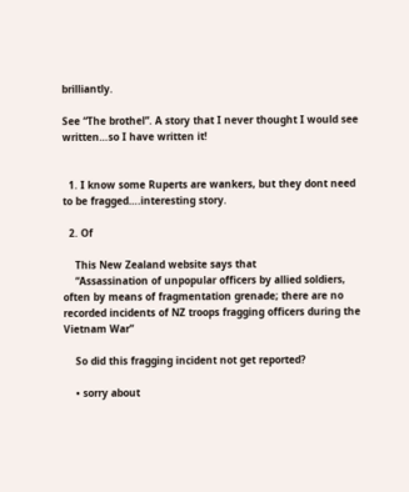brilliantly.

See “The brothel”. A story that I never thought I would see written…so I have written it!


  1. I know some Ruperts are wankers, but they dont need to be fragged….interesting story.

  2. Of

    This New Zealand website says that
    “Assassination of unpopular officers by allied soldiers, often by means of fragmentation grenade; there are no recorded incidents of NZ troops fragging officers during the Vietnam War”

    So did this fragging incident not get reported?

    • sorry about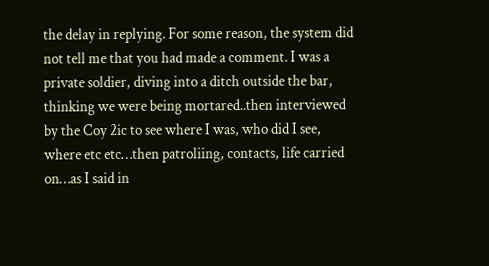the delay in replying. For some reason, the system did not tell me that you had made a comment. I was a private soldier, diving into a ditch outside the bar, thinking we were being mortared..then interviewed by the Coy 2ic to see where I was, who did I see, where etc etc…then patroliing, contacts, life carried on…as I said in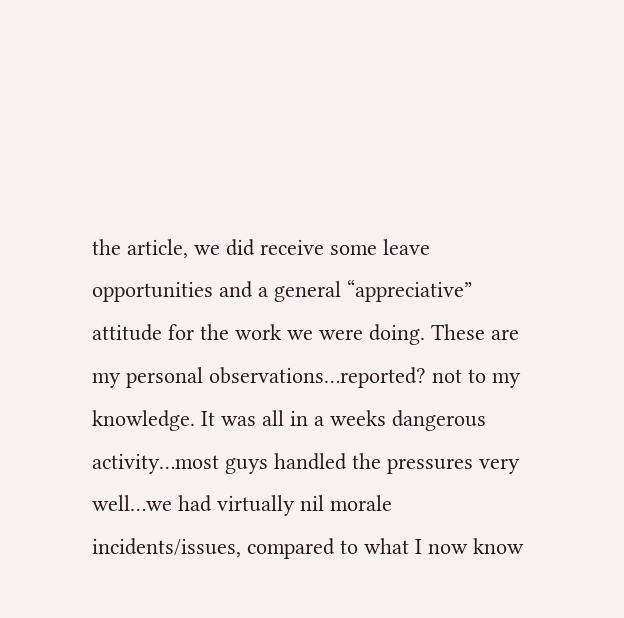the article, we did receive some leave opportunities and a general “appreciative” attitude for the work we were doing. These are my personal observations…reported? not to my knowledge. It was all in a weeks dangerous activity…most guys handled the pressures very well…we had virtually nil morale incidents/issues, compared to what I now know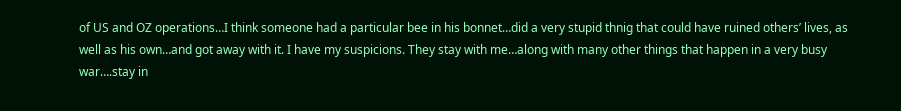of US and OZ operations…I think someone had a particular bee in his bonnet…did a very stupid thnig that could have ruined others’ lives, as well as his own…and got away with it. I have my suspicions. They stay with me…along with many other things that happen in a very busy war….stay in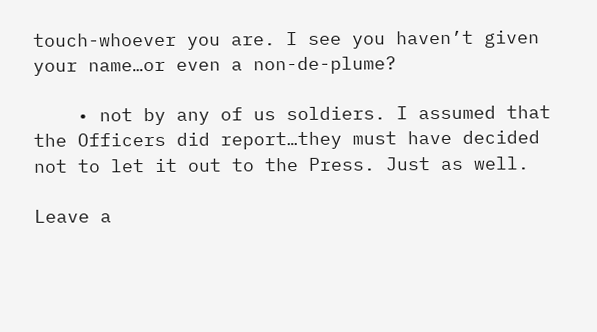touch-whoever you are. I see you haven’t given your name…or even a non-de-plume?

    • not by any of us soldiers. I assumed that the Officers did report…they must have decided not to let it out to the Press. Just as well.

Leave a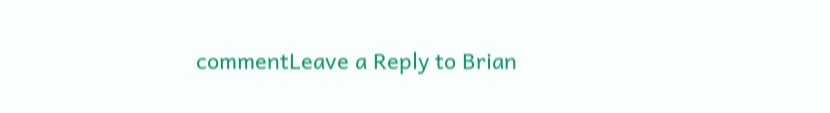commentLeave a Reply to Brian